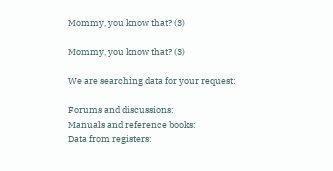Mommy, you know that? (3)

Mommy, you know that? (3)

We are searching data for your request:

Forums and discussions:
Manuals and reference books:
Data from registers: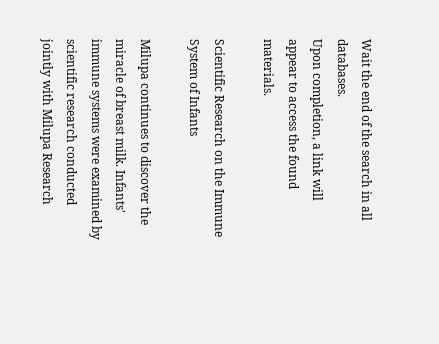Wait the end of the search in all databases.
Upon completion, a link will appear to access the found materials.

Scientific Research on the Immune System of Infants

Milupa continues to discover the miracle of breast milk. Infants' immune systems were examined by scientific research conducted jointly with Milupa Research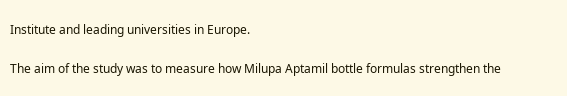Institute and leading universities in Europe.

The aim of the study was to measure how Milupa Aptamil bottle formulas strengthen the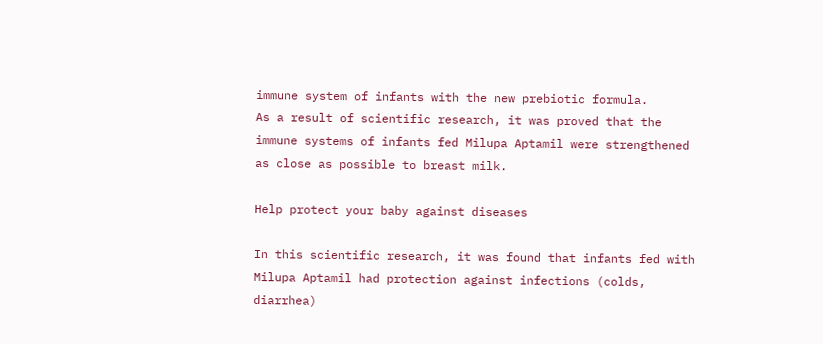immune system of infants with the new prebiotic formula.
As a result of scientific research, it was proved that the immune systems of infants fed Milupa Aptamil were strengthened as close as possible to breast milk.

Help protect your baby against diseases

In this scientific research, it was found that infants fed with Milupa Aptamil had protection against infections (colds, diarrhea)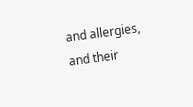and allergies, and their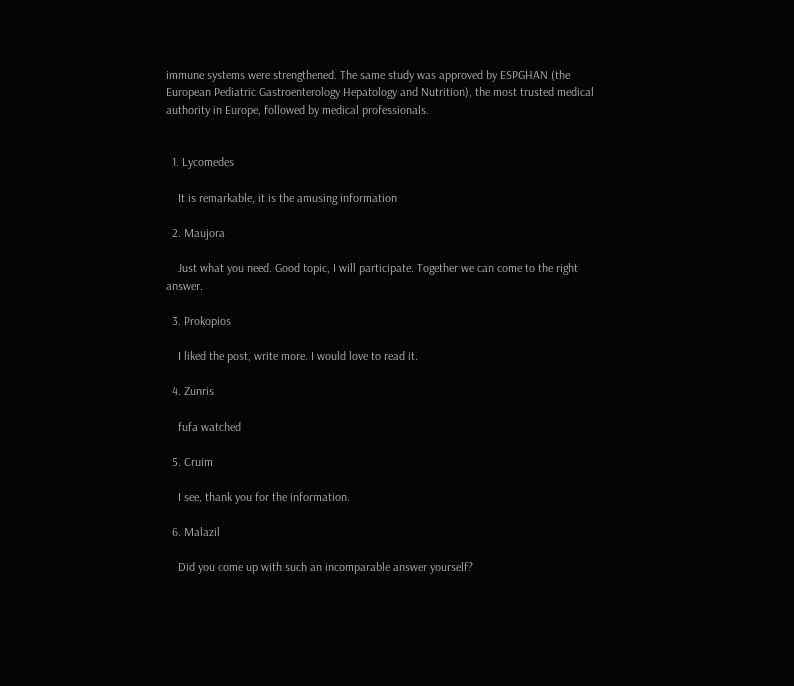immune systems were strengthened. The same study was approved by ESPGHAN (the European Pediatric Gastroenterology Hepatology and Nutrition), the most trusted medical authority in Europe, followed by medical professionals.


  1. Lycomedes

    It is remarkable, it is the amusing information

  2. Maujora

    Just what you need. Good topic, I will participate. Together we can come to the right answer.

  3. Prokopios

    I liked the post, write more. I would love to read it.

  4. Zunris

    fufa watched

  5. Cruim

    I see, thank you for the information.

  6. Malazil

    Did you come up with such an incomparable answer yourself?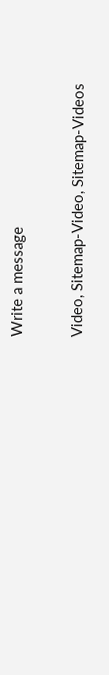Write a message

Video, Sitemap-Video, Sitemap-Videos